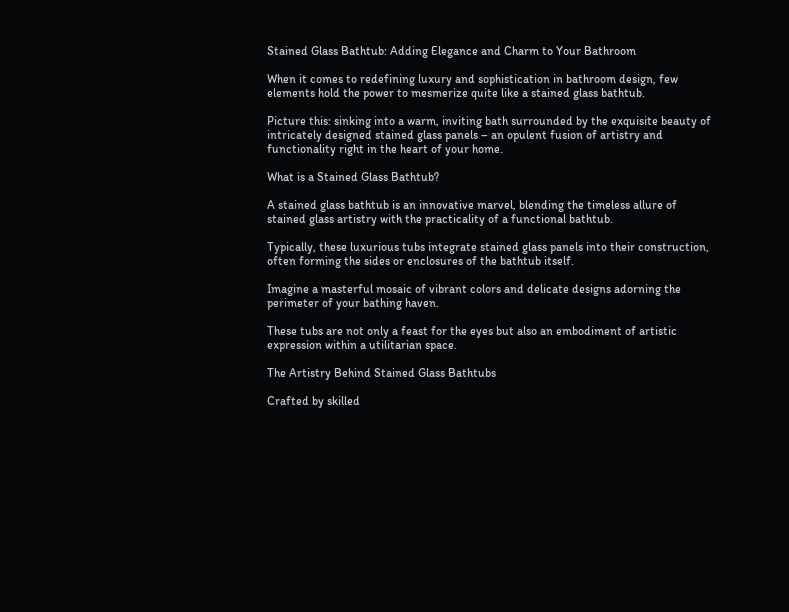Stained Glass Bathtub: Adding Elegance and Charm to Your Bathroom

When it comes to redefining luxury and sophistication in bathroom design, few elements hold the power to mesmerize quite like a stained glass bathtub.

Picture this: sinking into a warm, inviting bath surrounded by the exquisite beauty of intricately designed stained glass panels – an opulent fusion of artistry and functionality right in the heart of your home.

What is a Stained Glass Bathtub?

A stained glass bathtub is an innovative marvel, blending the timeless allure of stained glass artistry with the practicality of a functional bathtub.

Typically, these luxurious tubs integrate stained glass panels into their construction, often forming the sides or enclosures of the bathtub itself.

Imagine a masterful mosaic of vibrant colors and delicate designs adorning the perimeter of your bathing haven.

These tubs are not only a feast for the eyes but also an embodiment of artistic expression within a utilitarian space.

The Artistry Behind Stained Glass Bathtubs

Crafted by skilled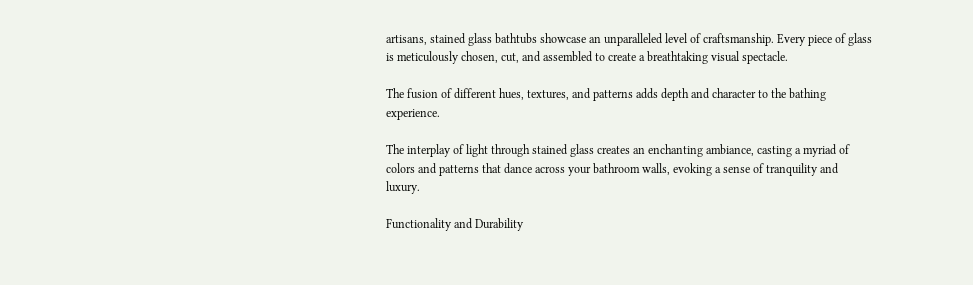artisans, stained glass bathtubs showcase an unparalleled level of craftsmanship. Every piece of glass is meticulously chosen, cut, and assembled to create a breathtaking visual spectacle.

The fusion of different hues, textures, and patterns adds depth and character to the bathing experience.

The interplay of light through stained glass creates an enchanting ambiance, casting a myriad of colors and patterns that dance across your bathroom walls, evoking a sense of tranquility and luxury.

Functionality and Durability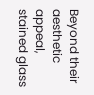Beyond their aesthetic appeal, stained glass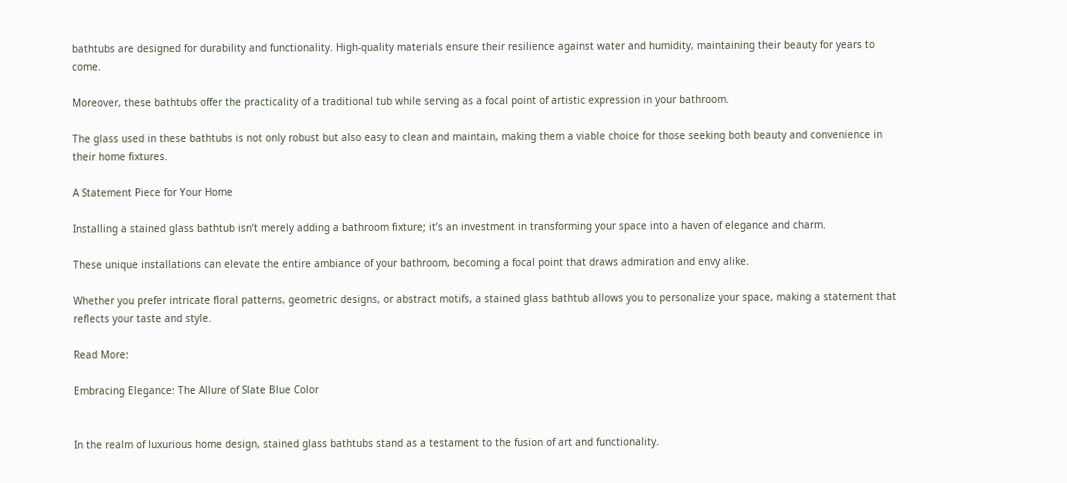bathtubs are designed for durability and functionality. High-quality materials ensure their resilience against water and humidity, maintaining their beauty for years to come.

Moreover, these bathtubs offer the practicality of a traditional tub while serving as a focal point of artistic expression in your bathroom.

The glass used in these bathtubs is not only robust but also easy to clean and maintain, making them a viable choice for those seeking both beauty and convenience in their home fixtures.

A Statement Piece for Your Home

Installing a stained glass bathtub isn’t merely adding a bathroom fixture; it’s an investment in transforming your space into a haven of elegance and charm.

These unique installations can elevate the entire ambiance of your bathroom, becoming a focal point that draws admiration and envy alike.

Whether you prefer intricate floral patterns, geometric designs, or abstract motifs, a stained glass bathtub allows you to personalize your space, making a statement that reflects your taste and style.

Read More:

Embracing Elegance: The Allure of Slate Blue Color


In the realm of luxurious home design, stained glass bathtubs stand as a testament to the fusion of art and functionality.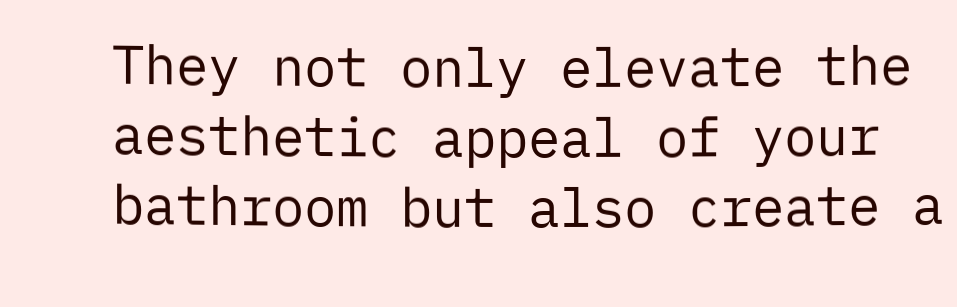They not only elevate the aesthetic appeal of your bathroom but also create a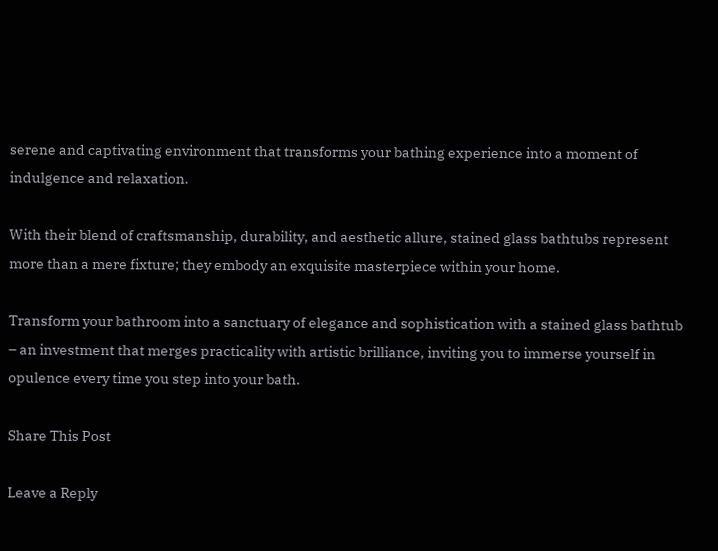serene and captivating environment that transforms your bathing experience into a moment of indulgence and relaxation.

With their blend of craftsmanship, durability, and aesthetic allure, stained glass bathtubs represent more than a mere fixture; they embody an exquisite masterpiece within your home.

Transform your bathroom into a sanctuary of elegance and sophistication with a stained glass bathtub – an investment that merges practicality with artistic brilliance, inviting you to immerse yourself in opulence every time you step into your bath.

Share This Post

Leave a Reply